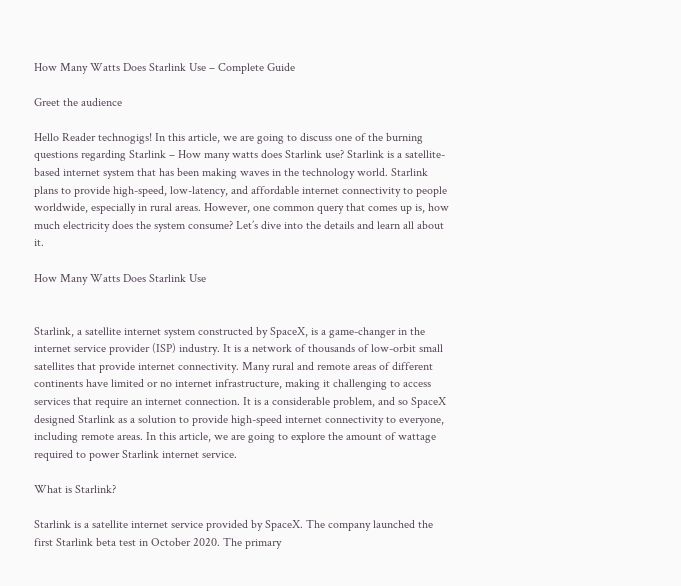How Many Watts Does Starlink Use – Complete Guide

Greet the audience

Hello Reader technogigs! In this article, we are going to discuss one of the burning questions regarding Starlink – How many watts does Starlink use? Starlink is a satellite-based internet system that has been making waves in the technology world. Starlink plans to provide high-speed, low-latency, and affordable internet connectivity to people worldwide, especially in rural areas. However, one common query that comes up is, how much electricity does the system consume? Let’s dive into the details and learn all about it.

How Many Watts Does Starlink Use


Starlink, a satellite internet system constructed by SpaceX, is a game-changer in the internet service provider (ISP) industry. It is a network of thousands of low-orbit small satellites that provide internet connectivity. Many rural and remote areas of different continents have limited or no internet infrastructure, making it challenging to access services that require an internet connection. It is a considerable problem, and so SpaceX designed Starlink as a solution to provide high-speed internet connectivity to everyone, including remote areas. In this article, we are going to explore the amount of wattage required to power Starlink internet service.

What is Starlink?

Starlink is a satellite internet service provided by SpaceX. The company launched the first Starlink beta test in October 2020. The primary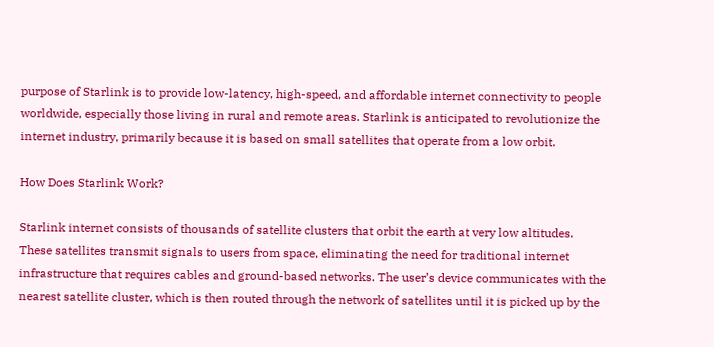purpose of Starlink is to provide low-latency, high-speed, and affordable internet connectivity to people worldwide, especially those living in rural and remote areas. Starlink is anticipated to revolutionize the internet industry, primarily because it is based on small satellites that operate from a low orbit.

How Does Starlink Work?

Starlink internet consists of thousands of satellite clusters that orbit the earth at very low altitudes. These satellites transmit signals to users from space, eliminating the need for traditional internet infrastructure that requires cables and ground-based networks. The user’s device communicates with the nearest satellite cluster, which is then routed through the network of satellites until it is picked up by the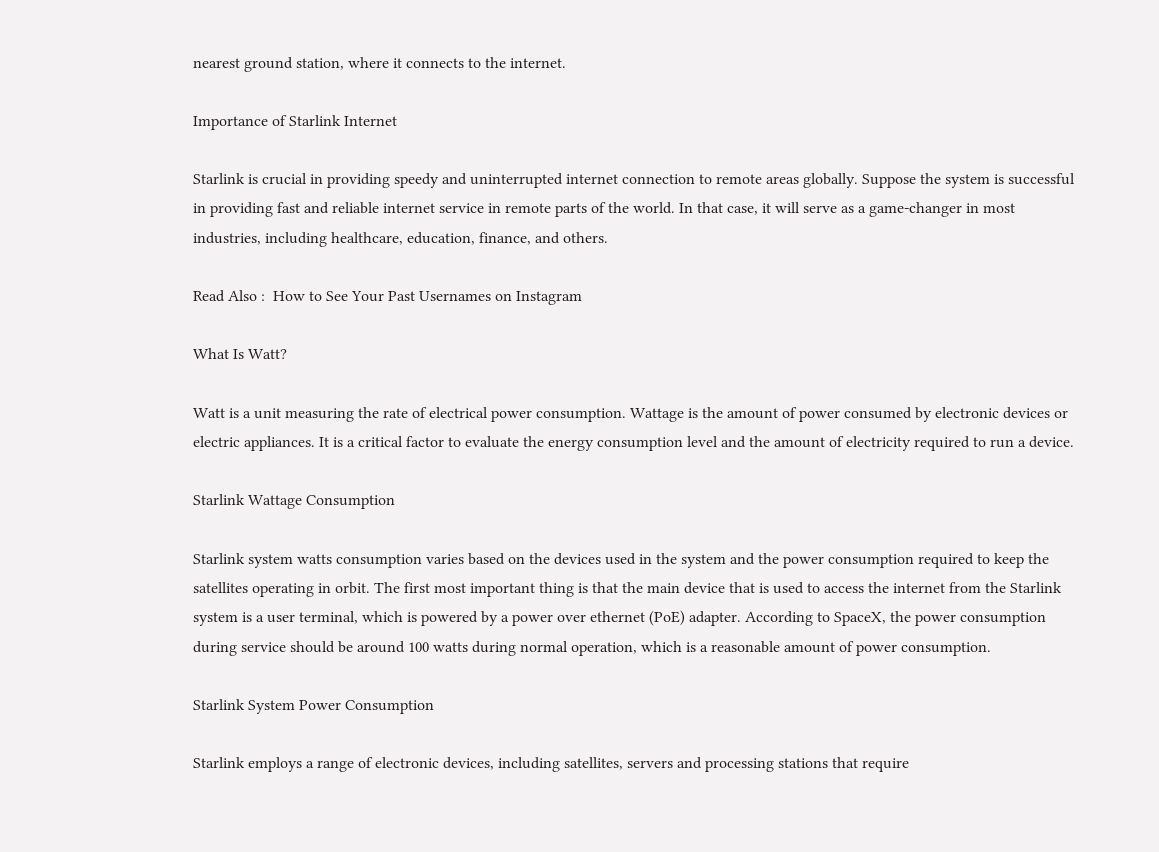nearest ground station, where it connects to the internet.

Importance of Starlink Internet

Starlink is crucial in providing speedy and uninterrupted internet connection to remote areas globally. Suppose the system is successful in providing fast and reliable internet service in remote parts of the world. In that case, it will serve as a game-changer in most industries, including healthcare, education, finance, and others.

Read Also :  How to See Your Past Usernames on Instagram

What Is Watt?

Watt is a unit measuring the rate of electrical power consumption. Wattage is the amount of power consumed by electronic devices or electric appliances. It is a critical factor to evaluate the energy consumption level and the amount of electricity required to run a device.

Starlink Wattage Consumption

Starlink system watts consumption varies based on the devices used in the system and the power consumption required to keep the satellites operating in orbit. The first most important thing is that the main device that is used to access the internet from the Starlink system is a user terminal, which is powered by a power over ethernet (PoE) adapter. According to SpaceX, the power consumption during service should be around 100 watts during normal operation, which is a reasonable amount of power consumption.

Starlink System Power Consumption

Starlink employs a range of electronic devices, including satellites, servers and processing stations that require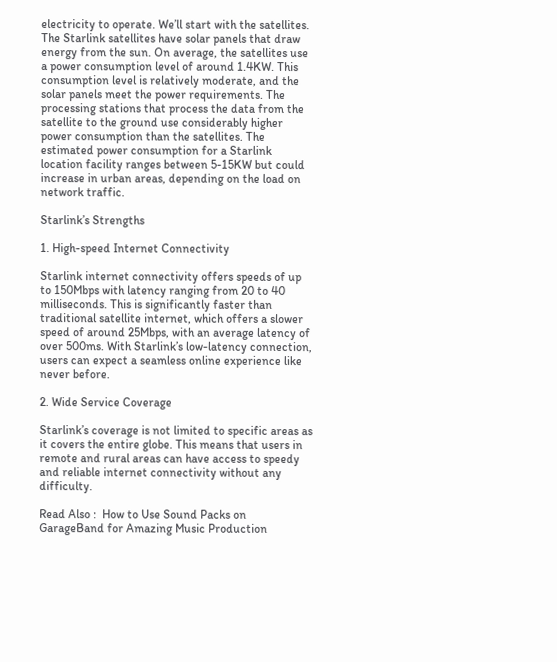electricity to operate. We’ll start with the satellites. The Starlink satellites have solar panels that draw energy from the sun. On average, the satellites use a power consumption level of around 1.4KW. This consumption level is relatively moderate, and the solar panels meet the power requirements. The processing stations that process the data from the satellite to the ground use considerably higher power consumption than the satellites. The estimated power consumption for a Starlink location facility ranges between 5-15KW but could increase in urban areas, depending on the load on network traffic.

Starlink’s Strengths

1. High-speed Internet Connectivity

Starlink internet connectivity offers speeds of up to 150Mbps with latency ranging from 20 to 40 milliseconds. This is significantly faster than traditional satellite internet, which offers a slower speed of around 25Mbps, with an average latency of over 500ms. With Starlink’s low-latency connection, users can expect a seamless online experience like never before.

2. Wide Service Coverage

Starlink’s coverage is not limited to specific areas as it covers the entire globe. This means that users in remote and rural areas can have access to speedy and reliable internet connectivity without any difficulty.

Read Also :  How to Use Sound Packs on GarageBand for Amazing Music Production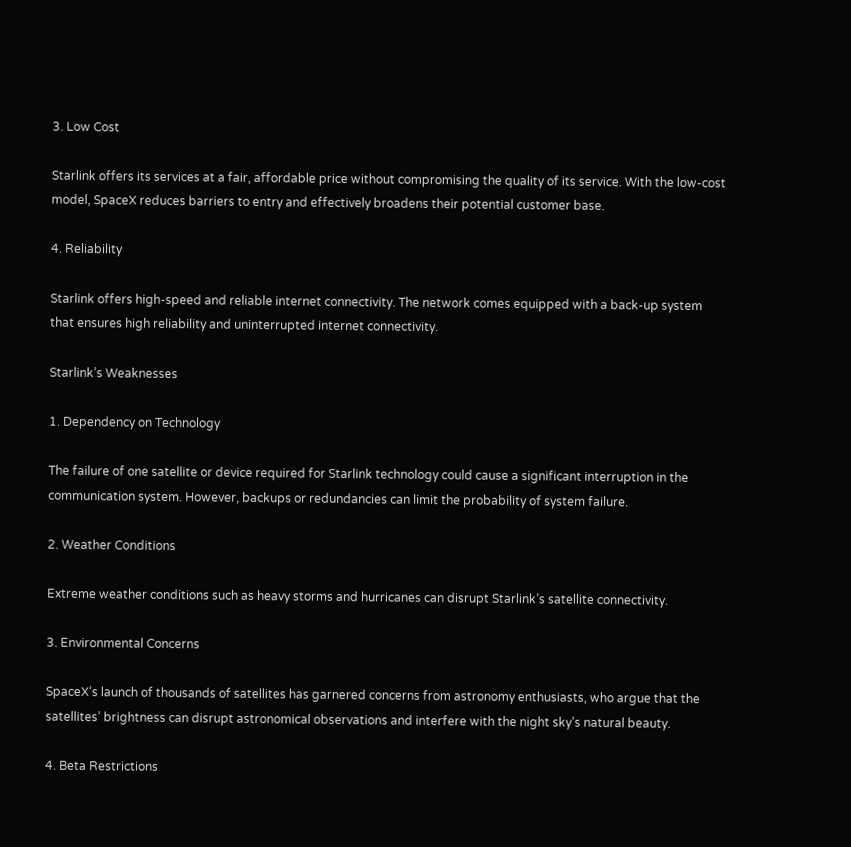3. Low Cost

Starlink offers its services at a fair, affordable price without compromising the quality of its service. With the low-cost model, SpaceX reduces barriers to entry and effectively broadens their potential customer base.

4. Reliability

Starlink offers high-speed and reliable internet connectivity. The network comes equipped with a back-up system that ensures high reliability and uninterrupted internet connectivity.

Starlink’s Weaknesses

1. Dependency on Technology

The failure of one satellite or device required for Starlink technology could cause a significant interruption in the communication system. However, backups or redundancies can limit the probability of system failure.

2. Weather Conditions

Extreme weather conditions such as heavy storms and hurricanes can disrupt Starlink’s satellite connectivity.

3. Environmental Concerns

SpaceX’s launch of thousands of satellites has garnered concerns from astronomy enthusiasts, who argue that the satellites’ brightness can disrupt astronomical observations and interfere with the night sky’s natural beauty.

4. Beta Restrictions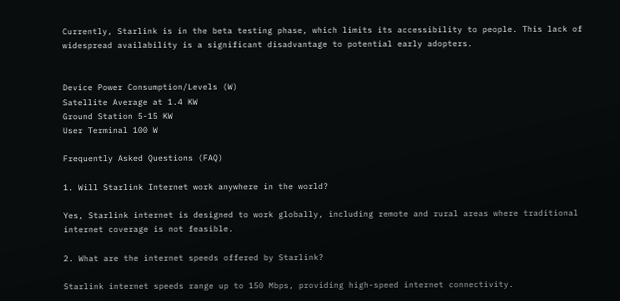Currently, Starlink is in the beta testing phase, which limits its accessibility to people. This lack of widespread availability is a significant disadvantage to potential early adopters.


Device Power Consumption/Levels (W)
Satellite Average at 1.4 KW
Ground Station 5-15 KW
User Terminal 100 W

Frequently Asked Questions (FAQ)

1. Will Starlink Internet work anywhere in the world?

Yes, Starlink internet is designed to work globally, including remote and rural areas where traditional internet coverage is not feasible.

2. What are the internet speeds offered by Starlink?

Starlink internet speeds range up to 150 Mbps, providing high-speed internet connectivity.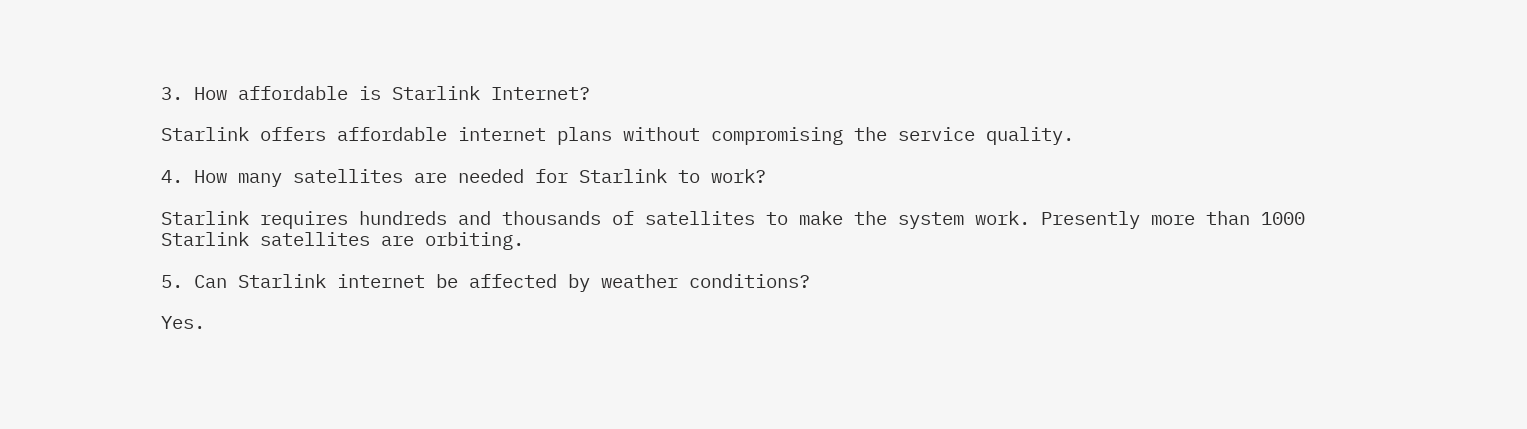3. How affordable is Starlink Internet?

Starlink offers affordable internet plans without compromising the service quality.

4. How many satellites are needed for Starlink to work?

Starlink requires hundreds and thousands of satellites to make the system work. Presently more than 1000 Starlink satellites are orbiting.

5. Can Starlink internet be affected by weather conditions?

Yes.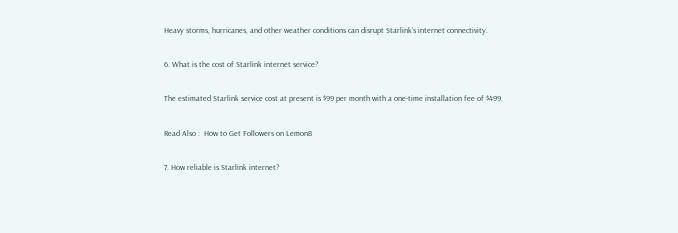Heavy storms, hurricanes, and other weather conditions can disrupt Starlink’s internet connectivity.

6. What is the cost of Starlink internet service?

The estimated Starlink service cost at present is $99 per month with a one-time installation fee of $499.

Read Also :  How to Get Followers on Lemon8

7. How reliable is Starlink internet?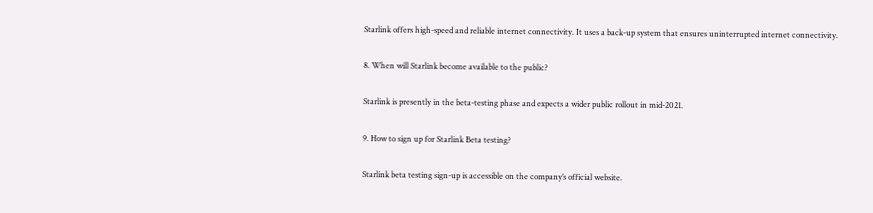Starlink offers high-speed and reliable internet connectivity. It uses a back-up system that ensures uninterrupted internet connectivity.

8. When will Starlink become available to the public?

Starlink is presently in the beta-testing phase and expects a wider public rollout in mid-2021.

9. How to sign up for Starlink Beta testing?

Starlink beta testing sign-up is accessible on the company’s official website.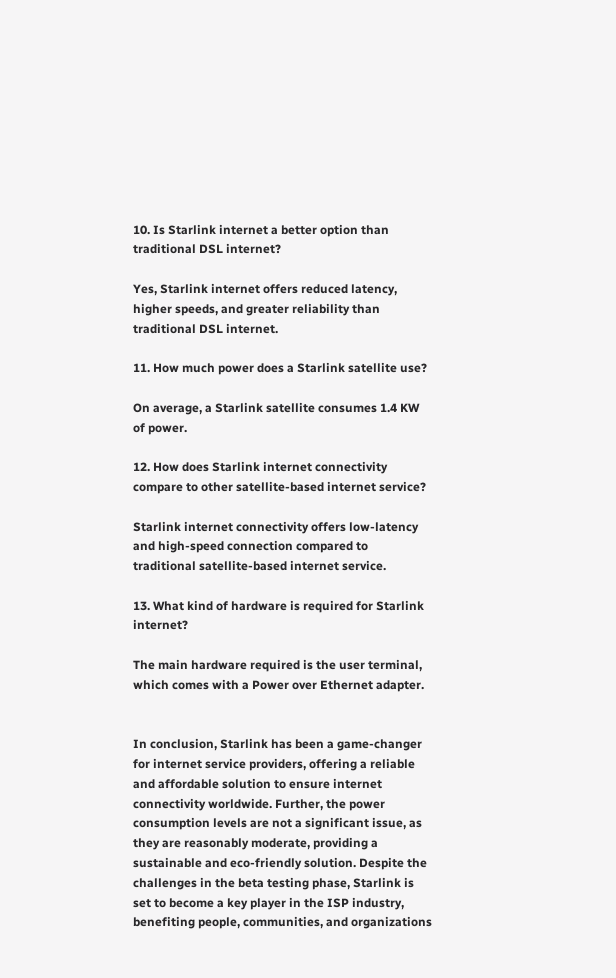10. Is Starlink internet a better option than traditional DSL internet?

Yes, Starlink internet offers reduced latency, higher speeds, and greater reliability than traditional DSL internet.

11. How much power does a Starlink satellite use?

On average, a Starlink satellite consumes 1.4 KW of power.

12. How does Starlink internet connectivity compare to other satellite-based internet service?

Starlink internet connectivity offers low-latency and high-speed connection compared to traditional satellite-based internet service.

13. What kind of hardware is required for Starlink internet?

The main hardware required is the user terminal, which comes with a Power over Ethernet adapter.


In conclusion, Starlink has been a game-changer for internet service providers, offering a reliable and affordable solution to ensure internet connectivity worldwide. Further, the power consumption levels are not a significant issue, as they are reasonably moderate, providing a sustainable and eco-friendly solution. Despite the challenges in the beta testing phase, Starlink is set to become a key player in the ISP industry, benefiting people, communities, and organizations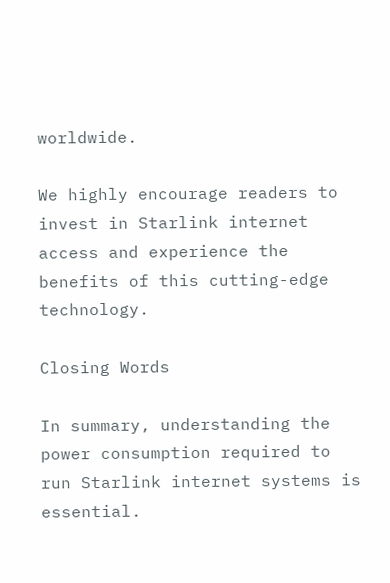worldwide.

We highly encourage readers to invest in Starlink internet access and experience the benefits of this cutting-edge technology.

Closing Words

In summary, understanding the power consumption required to run Starlink internet systems is essential.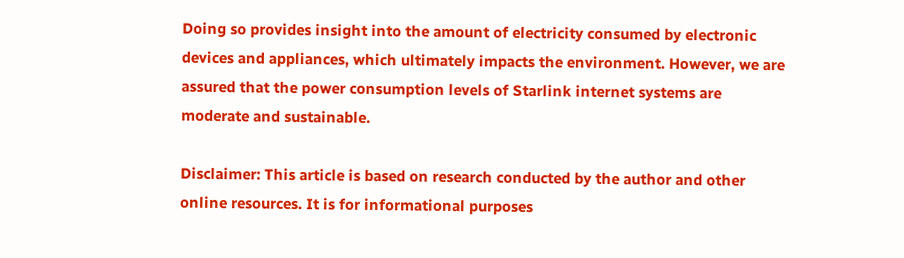Doing so provides insight into the amount of electricity consumed by electronic devices and appliances, which ultimately impacts the environment. However, we are assured that the power consumption levels of Starlink internet systems are moderate and sustainable.

Disclaimer: This article is based on research conducted by the author and other online resources. It is for informational purposes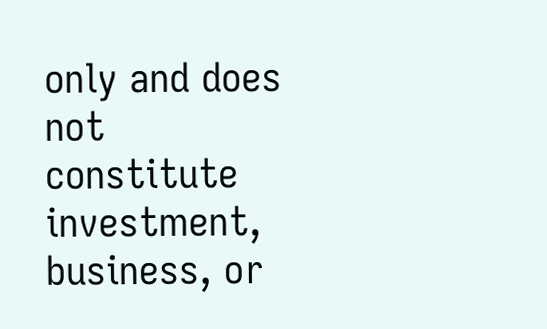only and does not constitute investment, business, or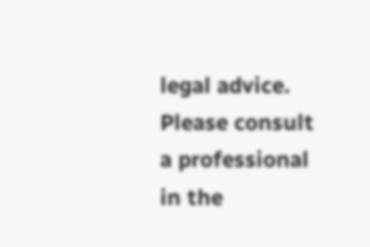legal advice. Please consult a professional in the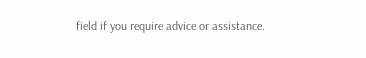field if you require advice or assistance.